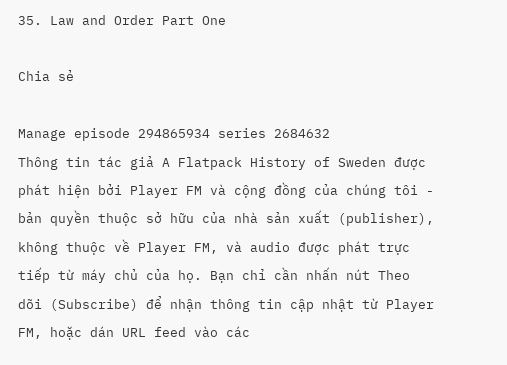35. Law and Order Part One

Chia sẻ

Manage episode 294865934 series 2684632
Thông tin tác giả A Flatpack History of Sweden được phát hiện bởi Player FM và cộng đồng của chúng tôi - bản quyền thuộc sở hữu của nhà sản xuất (publisher), không thuộc về Player FM, và audio được phát trực tiếp từ máy chủ của họ. Bạn chỉ cần nhấn nút Theo dõi (Subscribe) để nhận thông tin cập nhật từ Player FM, hoặc dán URL feed vào các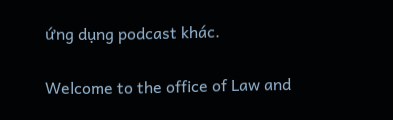ứng dụng podcast khác.

Welcome to the office of Law and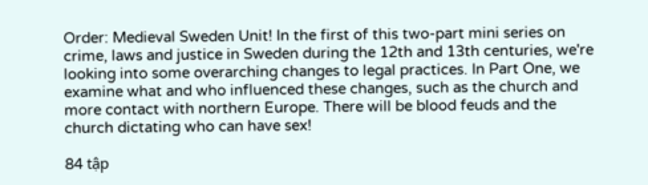Order: Medieval Sweden Unit! In the first of this two-part mini series on crime, laws and justice in Sweden during the 12th and 13th centuries, we're looking into some overarching changes to legal practices. In Part One, we examine what and who influenced these changes, such as the church and more contact with northern Europe. There will be blood feuds and the church dictating who can have sex!

84 tập